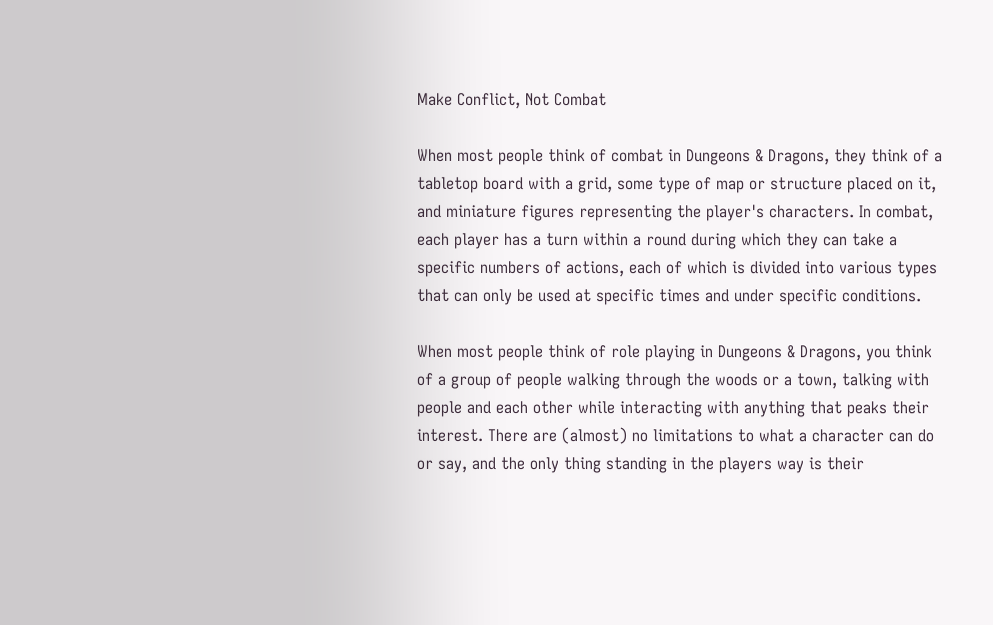Make Conflict, Not Combat

When most people think of combat in Dungeons & Dragons, they think of a tabletop board with a grid, some type of map or structure placed on it, and miniature figures representing the player's characters. In combat, each player has a turn within a round during which they can take a specific numbers of actions, each of which is divided into various types that can only be used at specific times and under specific conditions.

When most people think of role playing in Dungeons & Dragons, you think of a group of people walking through the woods or a town, talking with people and each other while interacting with anything that peaks their interest. There are (almost) no limitations to what a character can do or say, and the only thing standing in the players way is their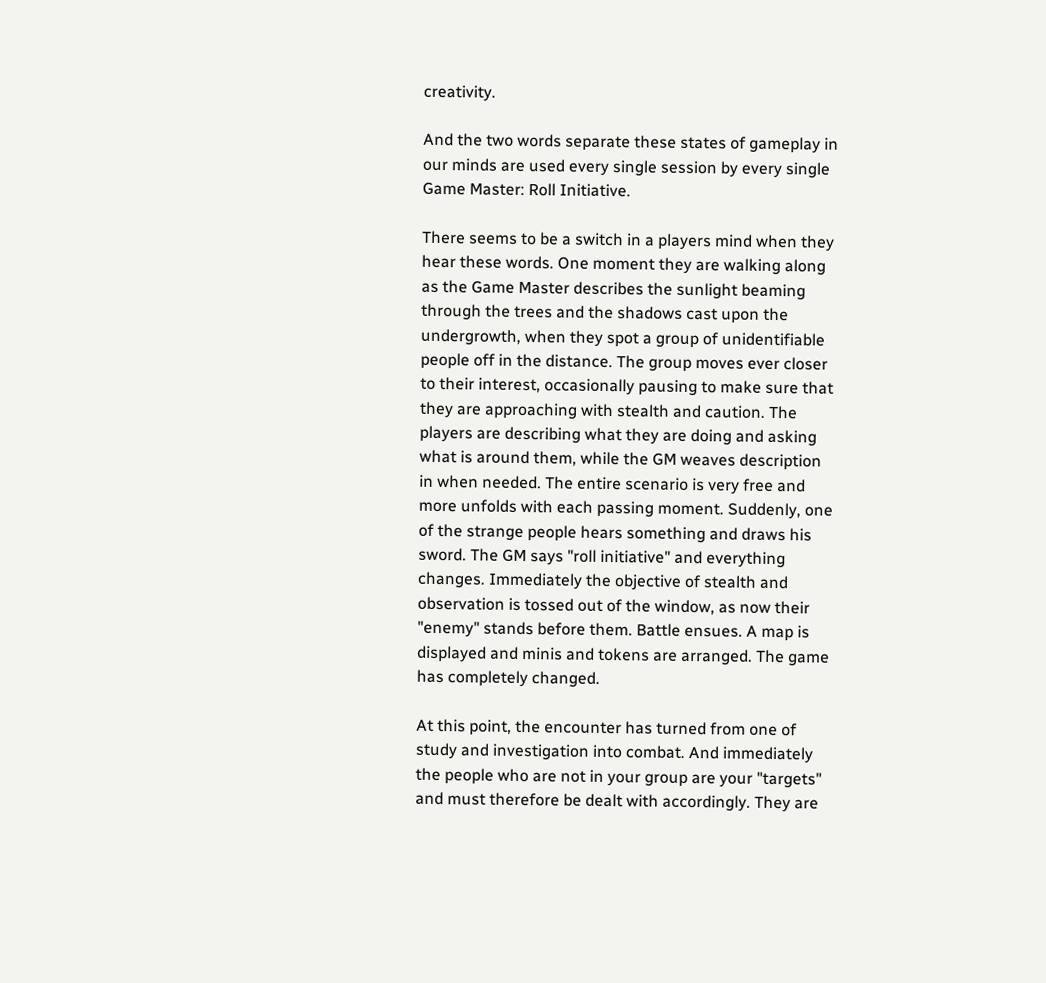creativity.

And the two words separate these states of gameplay in our minds are used every single session by every single Game Master: Roll Initiative.

There seems to be a switch in a players mind when they hear these words. One moment they are walking along as the Game Master describes the sunlight beaming through the trees and the shadows cast upon the undergrowth, when they spot a group of unidentifiable people off in the distance. The group moves ever closer to their interest, occasionally pausing to make sure that they are approaching with stealth and caution. The players are describing what they are doing and asking what is around them, while the GM weaves description in when needed. The entire scenario is very free and more unfolds with each passing moment. Suddenly, one of the strange people hears something and draws his sword. The GM says "roll initiative" and everything changes. Immediately the objective of stealth and observation is tossed out of the window, as now their "enemy" stands before them. Battle ensues. A map is displayed and minis and tokens are arranged. The game has completely changed.

At this point, the encounter has turned from one of study and investigation into combat. And immediately the people who are not in your group are your "targets" and must therefore be dealt with accordingly. They are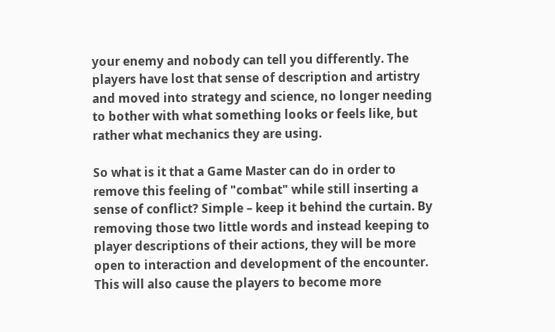your enemy and nobody can tell you differently. The players have lost that sense of description and artistry and moved into strategy and science, no longer needing to bother with what something looks or feels like, but rather what mechanics they are using.

So what is it that a Game Master can do in order to remove this feeling of "combat" while still inserting a sense of conflict? Simple – keep it behind the curtain. By removing those two little words and instead keeping to player descriptions of their actions, they will be more open to interaction and development of the encounter. This will also cause the players to become more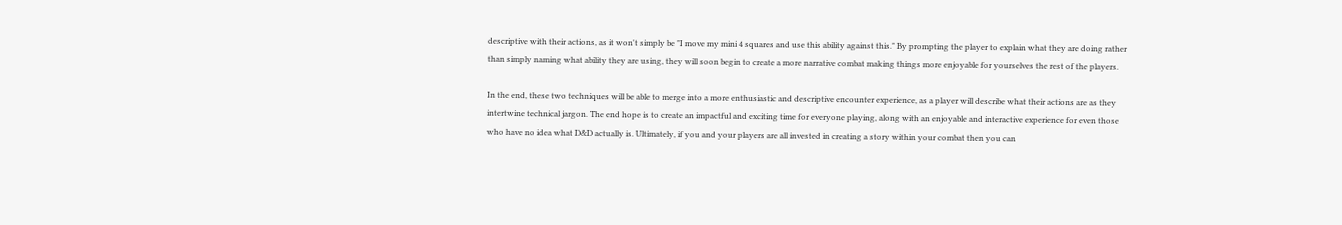descriptive with their actions, as it won't simply be "I move my mini 4 squares and use this ability against this." By prompting the player to explain what they are doing rather than simply naming what ability they are using, they will soon begin to create a more narrative combat making things more enjoyable for yourselves the rest of the players.

In the end, these two techniques will be able to merge into a more enthusiastic and descriptive encounter experience, as a player will describe what their actions are as they intertwine technical jargon. The end hope is to create an impactful and exciting time for everyone playing, along with an enjoyable and interactive experience for even those who have no idea what D&D actually is. Ultimately, if you and your players are all invested in creating a story within your combat then you can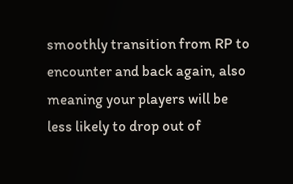smoothly transition from RP to encounter and back again, also meaning your players will be less likely to drop out of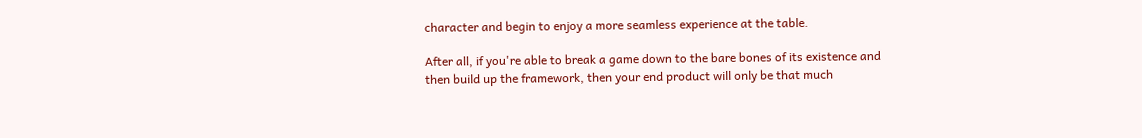character and begin to enjoy a more seamless experience at the table.

After all, if you're able to break a game down to the bare bones of its existence and then build up the framework, then your end product will only be that much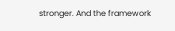stronger. And the framework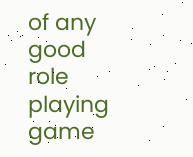of any good role playing game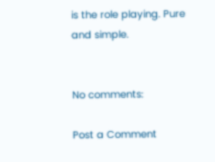is the role playing. Pure and simple.


No comments:

Post a Comment